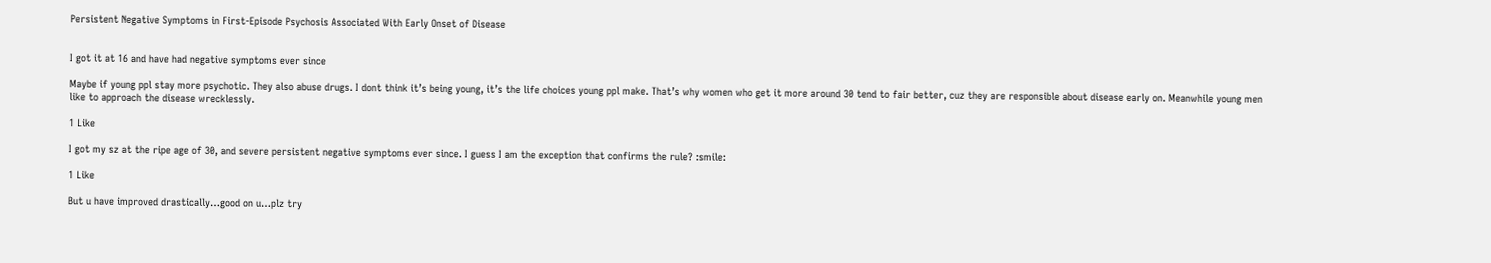Persistent Negative Symptoms in First-Episode Psychosis Associated With Early Onset of Disease


I got it at 16 and have had negative symptoms ever since

Maybe if young ppl stay more psychotic. They also abuse drugs. I dont think it’s being young, it’s the life choices young ppl make. That’s why women who get it more around 30 tend to fair better, cuz they are responsible about disease early on. Meanwhile young men like to approach the disease wrecklessly.

1 Like

I got my sz at the ripe age of 30, and severe persistent negative symptoms ever since. I guess I am the exception that confirms the rule? :smile:

1 Like

But u have improved drastically…good on u…plz try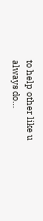to help other like u always do…